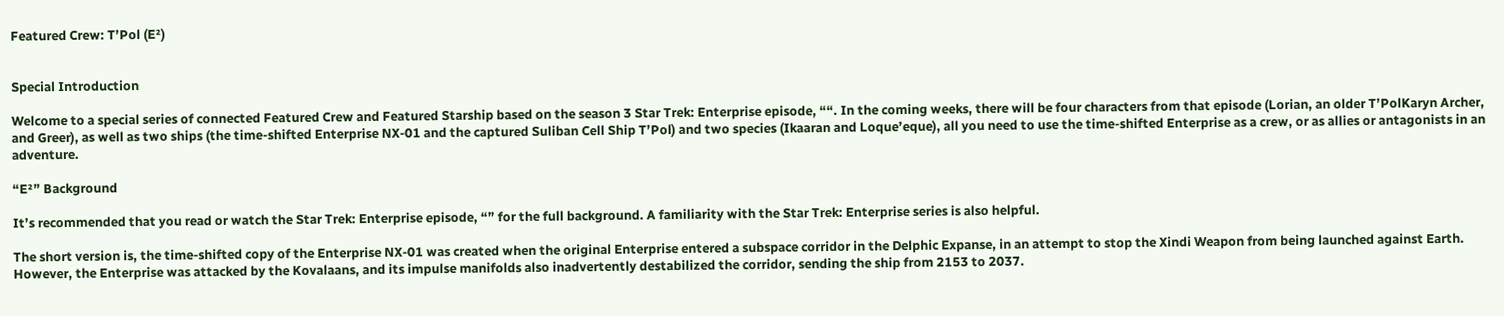Featured Crew: T’Pol (E²)


Special Introduction

Welcome to a special series of connected Featured Crew and Featured Starship based on the season 3 Star Trek: Enterprise episode, ““. In the coming weeks, there will be four characters from that episode (Lorian, an older T’PolKaryn Archer, and Greer), as well as two ships (the time-shifted Enterprise NX-01 and the captured Suliban Cell Ship T’Pol) and two species (Ikaaran and Loque’eque), all you need to use the time-shifted Enterprise as a crew, or as allies or antagonists in an adventure.

“E²” Background

It’s recommended that you read or watch the Star Trek: Enterprise episode, “” for the full background. A familiarity with the Star Trek: Enterprise series is also helpful.

The short version is, the time-shifted copy of the Enterprise NX-01 was created when the original Enterprise entered a subspace corridor in the Delphic Expanse, in an attempt to stop the Xindi Weapon from being launched against Earth. However, the Enterprise was attacked by the Kovalaans, and its impulse manifolds also inadvertently destabilized the corridor, sending the ship from 2153 to 2037.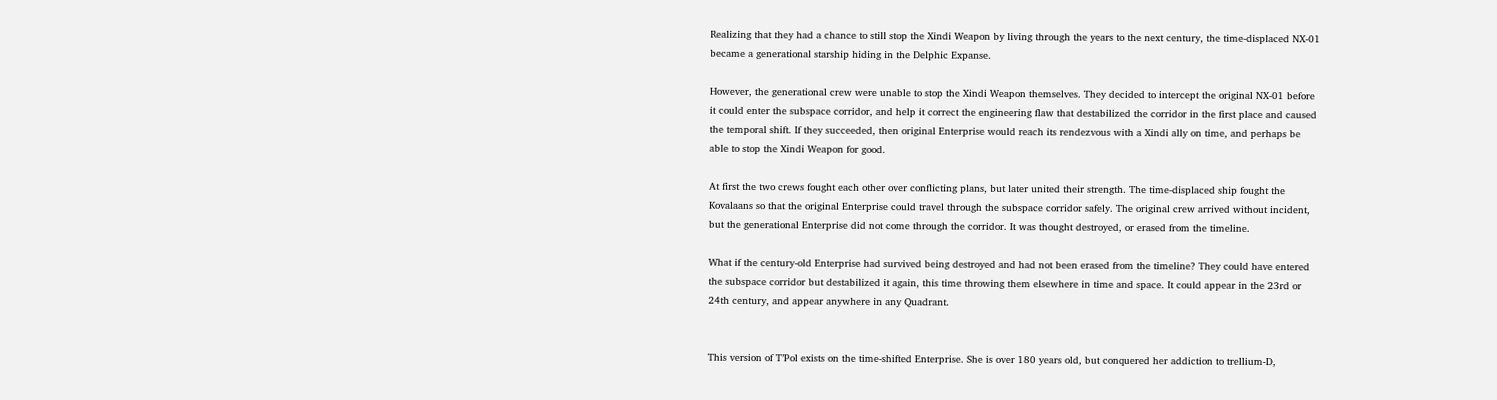Realizing that they had a chance to still stop the Xindi Weapon by living through the years to the next century, the time-displaced NX-01 became a generational starship hiding in the Delphic Expanse.

However, the generational crew were unable to stop the Xindi Weapon themselves. They decided to intercept the original NX-01 before it could enter the subspace corridor, and help it correct the engineering flaw that destabilized the corridor in the first place and caused the temporal shift. If they succeeded, then original Enterprise would reach its rendezvous with a Xindi ally on time, and perhaps be able to stop the Xindi Weapon for good.

At first the two crews fought each other over conflicting plans, but later united their strength. The time-displaced ship fought the Kovalaans so that the original Enterprise could travel through the subspace corridor safely. The original crew arrived without incident, but the generational Enterprise did not come through the corridor. It was thought destroyed, or erased from the timeline.

What if the century-old Enterprise had survived being destroyed and had not been erased from the timeline? They could have entered the subspace corridor but destabilized it again, this time throwing them elsewhere in time and space. It could appear in the 23rd or 24th century, and appear anywhere in any Quadrant.


This version of T’Pol exists on the time-shifted Enterprise. She is over 180 years old, but conquered her addiction to trellium-D,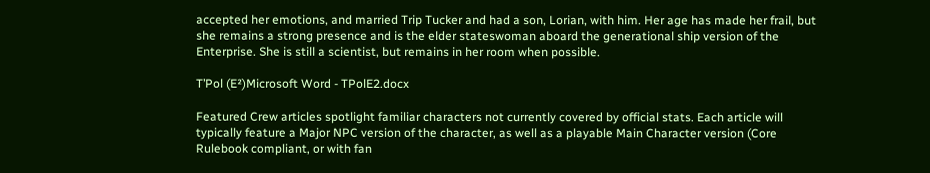accepted her emotions, and married Trip Tucker and had a son, Lorian, with him. Her age has made her frail, but she remains a strong presence and is the elder stateswoman aboard the generational ship version of the Enterprise. She is still a scientist, but remains in her room when possible.

T’Pol (E²)Microsoft Word - TPolE2.docx

Featured Crew articles spotlight familiar characters not currently covered by official stats. Each article will typically feature a Major NPC version of the character, as well as a playable Main Character version (Core Rulebook compliant, or with fan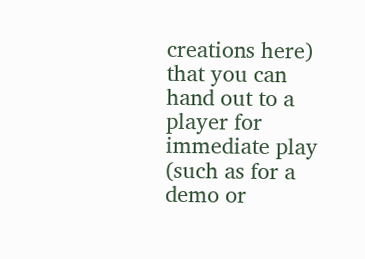creations here) that you can hand out to a player for immediate play (such as for a demo or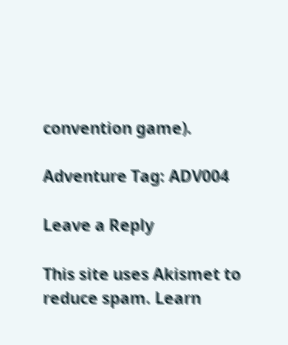convention game).

Adventure Tag: ADV004

Leave a Reply

This site uses Akismet to reduce spam. Learn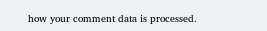how your comment data is processed.